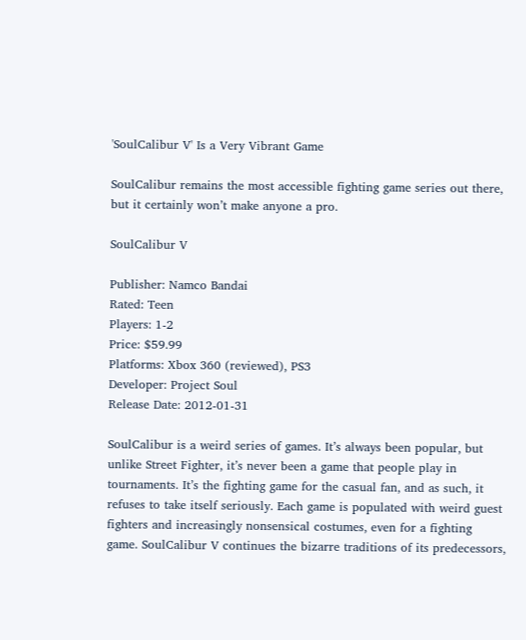'SoulCalibur V' Is a Very Vibrant Game

SoulCalibur remains the most accessible fighting game series out there, but it certainly won’t make anyone a pro.

SoulCalibur V

Publisher: Namco Bandai
Rated: Teen
Players: 1-2
Price: $59.99
Platforms: Xbox 360 (reviewed), PS3
Developer: Project Soul
Release Date: 2012-01-31

SoulCalibur is a weird series of games. It’s always been popular, but unlike Street Fighter, it’s never been a game that people play in tournaments. It’s the fighting game for the casual fan, and as such, it refuses to take itself seriously. Each game is populated with weird guest fighters and increasingly nonsensical costumes, even for a fighting game. SoulCalibur V continues the bizarre traditions of its predecessors,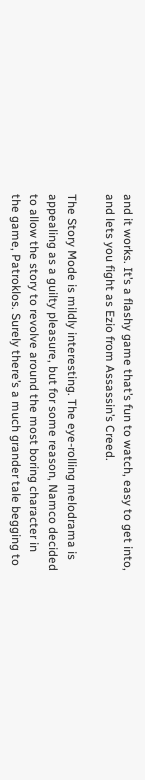and it works. It’s a flashy game that’s fun to watch, easy to get into, and lets you fight as Ezio from Assassin’s Creed.

The Story Mode is mildly interesting. The eye-rolling melodrama is appealing as a guilty pleasure, but for some reason, Namco decided to allow the story to revolve around the most boring character in the game, Patroklos. Surely there’s a much grander tale begging to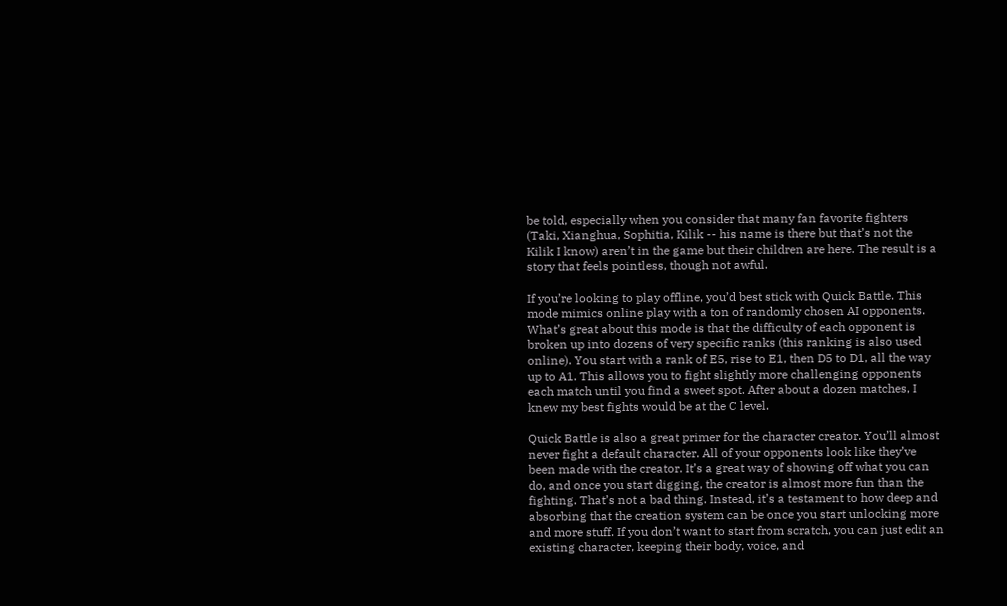be told, especially when you consider that many fan favorite fighters (Taki, Xianghua, Sophitia, Kilik -- his name is there but that’s not the Kilik I know) aren’t in the game but their children are here. The result is a story that feels pointless, though not awful.

If you’re looking to play offline, you’d best stick with Quick Battle. This mode mimics online play with a ton of randomly chosen AI opponents. What’s great about this mode is that the difficulty of each opponent is broken up into dozens of very specific ranks (this ranking is also used online). You start with a rank of E5, rise to E1, then D5 to D1, all the way up to A1. This allows you to fight slightly more challenging opponents each match until you find a sweet spot. After about a dozen matches, I knew my best fights would be at the C level.

Quick Battle is also a great primer for the character creator. You’ll almost never fight a default character. All of your opponents look like they’ve been made with the creator. It’s a great way of showing off what you can do, and once you start digging, the creator is almost more fun than the fighting. That’s not a bad thing. Instead, it’s a testament to how deep and absorbing that the creation system can be once you start unlocking more and more stuff. If you don’t want to start from scratch, you can just edit an existing character, keeping their body, voice, and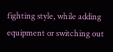fighting style, while adding equipment or switching out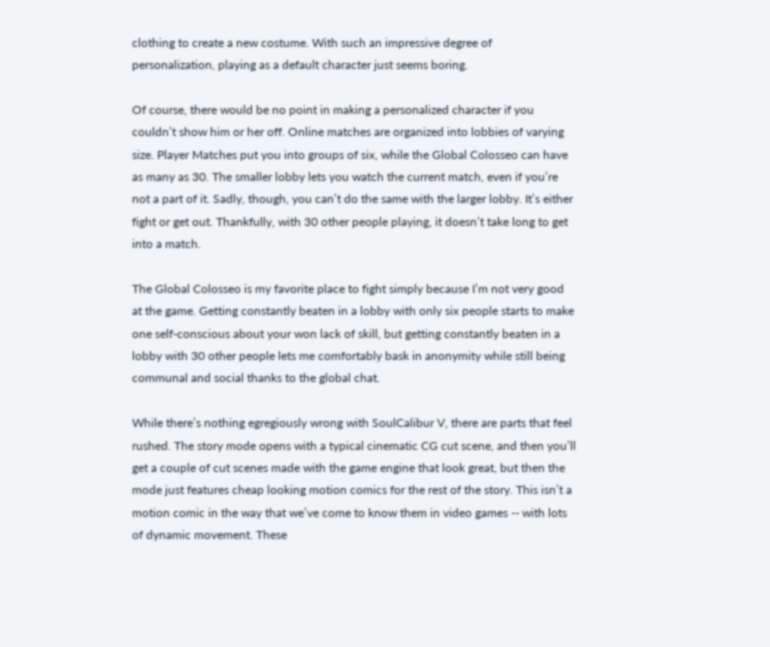clothing to create a new costume. With such an impressive degree of personalization, playing as a default character just seems boring.

Of course, there would be no point in making a personalized character if you couldn’t show him or her off. Online matches are organized into lobbies of varying size. Player Matches put you into groups of six, while the Global Colosseo can have as many as 30. The smaller lobby lets you watch the current match, even if you’re not a part of it. Sadly, though, you can’t do the same with the larger lobby. It’s either fight or get out. Thankfully, with 30 other people playing, it doesn’t take long to get into a match.

The Global Colosseo is my favorite place to fight simply because I’m not very good at the game. Getting constantly beaten in a lobby with only six people starts to make one self-conscious about your won lack of skill, but getting constantly beaten in a lobby with 30 other people lets me comfortably bask in anonymity while still being communal and social thanks to the global chat.

While there’s nothing egregiously wrong with SoulCalibur V, there are parts that feel rushed. The story mode opens with a typical cinematic CG cut scene, and then you’ll get a couple of cut scenes made with the game engine that look great, but then the mode just features cheap looking motion comics for the rest of the story. This isn’t a motion comic in the way that we’ve come to know them in video games -- with lots of dynamic movement. These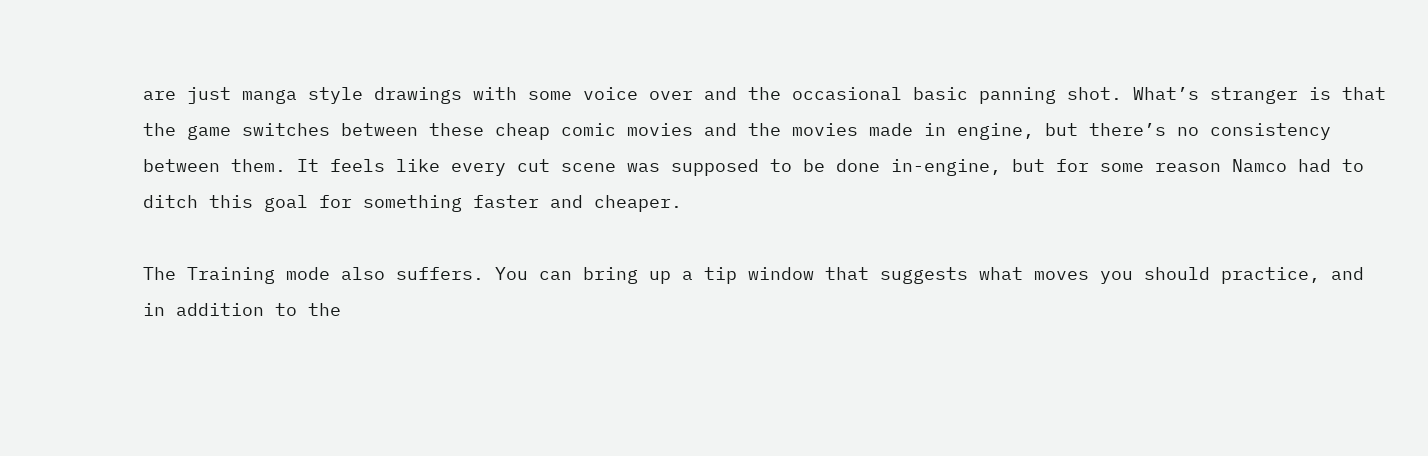are just manga style drawings with some voice over and the occasional basic panning shot. What’s stranger is that the game switches between these cheap comic movies and the movies made in engine, but there’s no consistency between them. It feels like every cut scene was supposed to be done in-engine, but for some reason Namco had to ditch this goal for something faster and cheaper.

The Training mode also suffers. You can bring up a tip window that suggests what moves you should practice, and in addition to the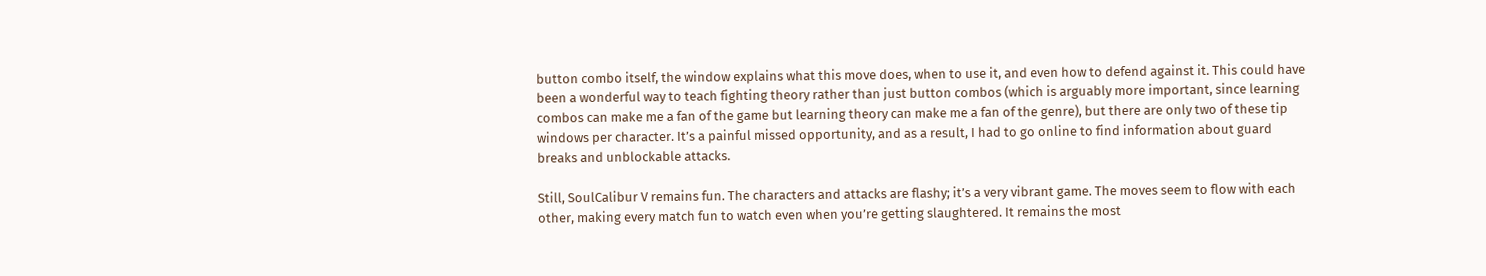button combo itself, the window explains what this move does, when to use it, and even how to defend against it. This could have been a wonderful way to teach fighting theory rather than just button combos (which is arguably more important, since learning combos can make me a fan of the game but learning theory can make me a fan of the genre), but there are only two of these tip windows per character. It’s a painful missed opportunity, and as a result, I had to go online to find information about guard breaks and unblockable attacks.

Still, SoulCalibur V remains fun. The characters and attacks are flashy; it’s a very vibrant game. The moves seem to flow with each other, making every match fun to watch even when you’re getting slaughtered. It remains the most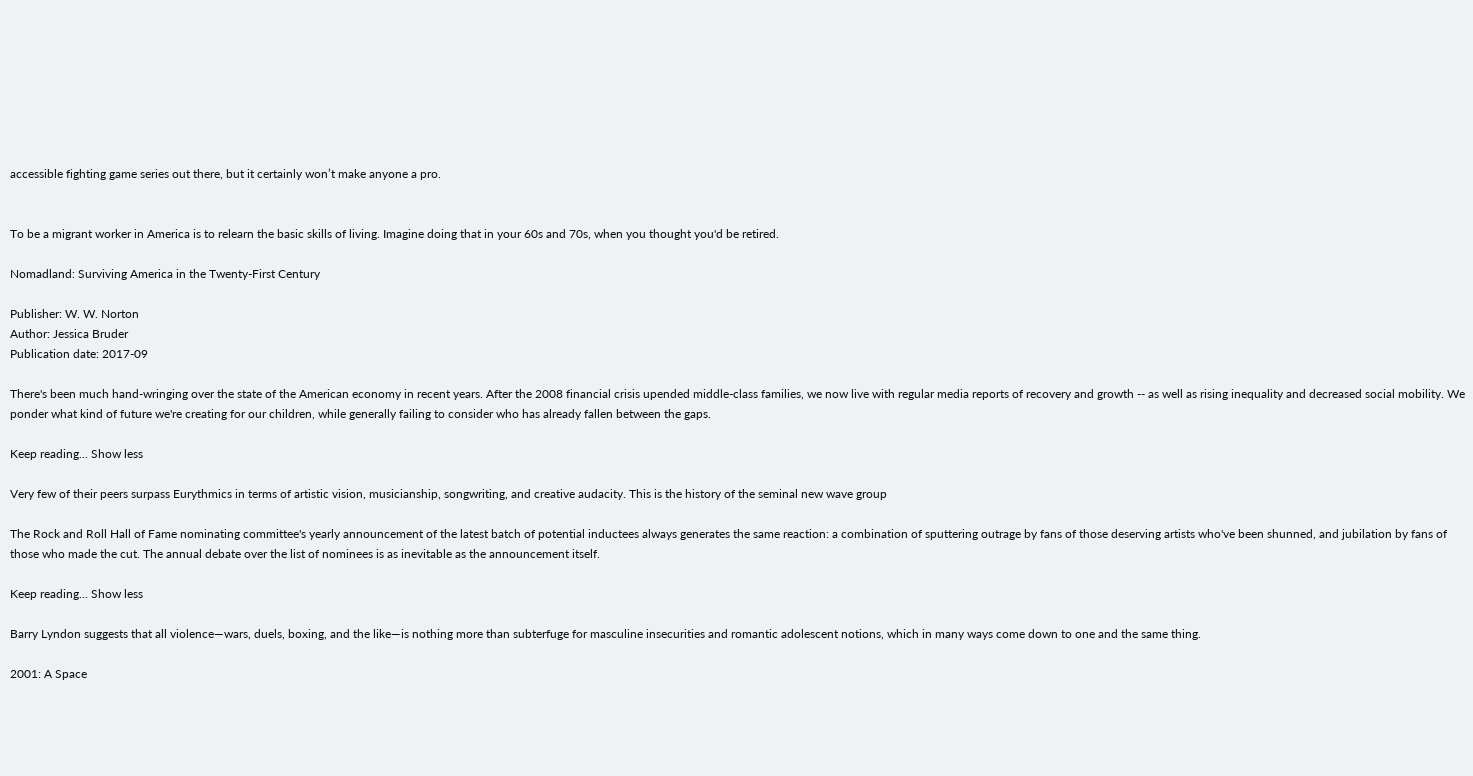accessible fighting game series out there, but it certainly won’t make anyone a pro.


To be a migrant worker in America is to relearn the basic skills of living. Imagine doing that in your 60s and 70s, when you thought you'd be retired.

Nomadland: Surviving America in the Twenty-First Century

Publisher: W. W. Norton
Author: Jessica Bruder
Publication date: 2017-09

There's been much hand-wringing over the state of the American economy in recent years. After the 2008 financial crisis upended middle-class families, we now live with regular media reports of recovery and growth -- as well as rising inequality and decreased social mobility. We ponder what kind of future we're creating for our children, while generally failing to consider who has already fallen between the gaps.

Keep reading... Show less

Very few of their peers surpass Eurythmics in terms of artistic vision, musicianship, songwriting, and creative audacity. This is the history of the seminal new wave group

The Rock and Roll Hall of Fame nominating committee's yearly announcement of the latest batch of potential inductees always generates the same reaction: a combination of sputtering outrage by fans of those deserving artists who've been shunned, and jubilation by fans of those who made the cut. The annual debate over the list of nominees is as inevitable as the announcement itself.

Keep reading... Show less

Barry Lyndon suggests that all violence—wars, duels, boxing, and the like—is nothing more than subterfuge for masculine insecurities and romantic adolescent notions, which in many ways come down to one and the same thing.

2001: A Space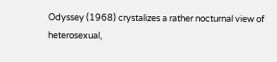Odyssey (1968) crystalizes a rather nocturnal view of heterosexual,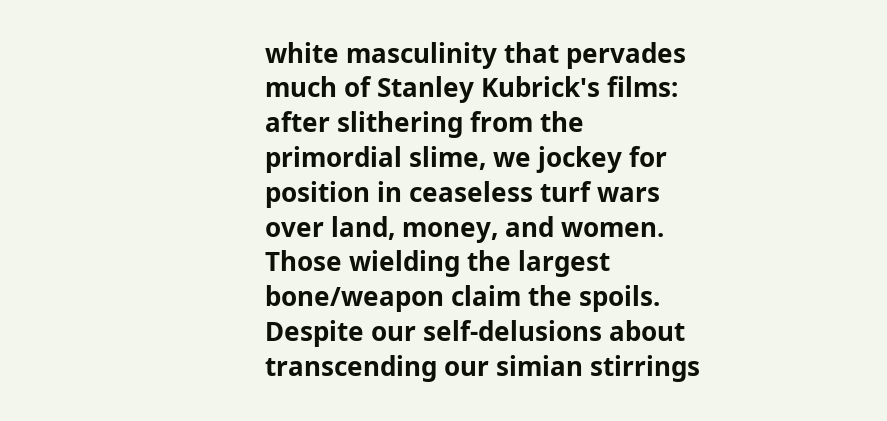white masculinity that pervades much of Stanley Kubrick's films: after slithering from the primordial slime, we jockey for position in ceaseless turf wars over land, money, and women. Those wielding the largest bone/weapon claim the spoils. Despite our self-delusions about transcending our simian stirrings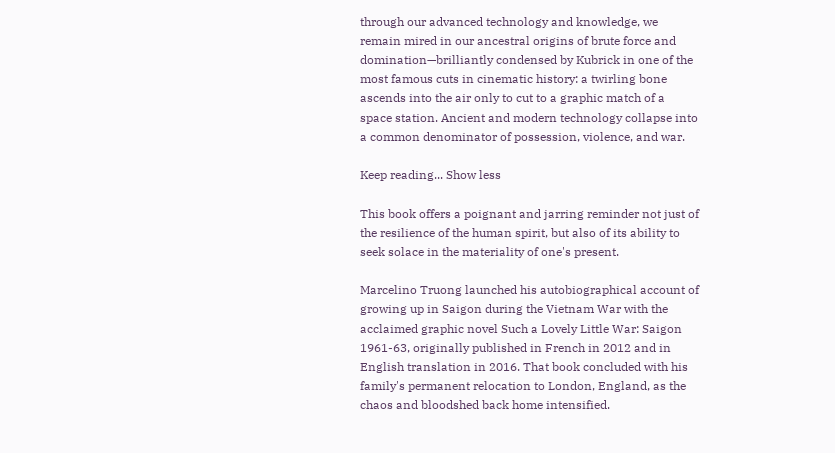through our advanced technology and knowledge, we remain mired in our ancestral origins of brute force and domination—brilliantly condensed by Kubrick in one of the most famous cuts in cinematic history: a twirling bone ascends into the air only to cut to a graphic match of a space station. Ancient and modern technology collapse into a common denominator of possession, violence, and war.

Keep reading... Show less

This book offers a poignant and jarring reminder not just of the resilience of the human spirit, but also of its ability to seek solace in the materiality of one's present.

Marcelino Truong launched his autobiographical account of growing up in Saigon during the Vietnam War with the acclaimed graphic novel Such a Lovely Little War: Saigon 1961-63, originally published in French in 2012 and in English translation in 2016. That book concluded with his family's permanent relocation to London, England, as the chaos and bloodshed back home intensified.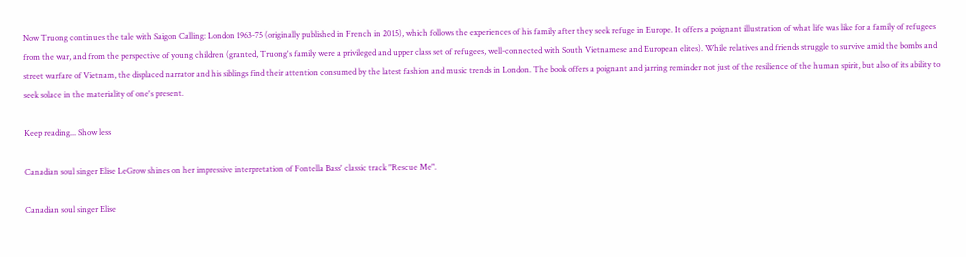Now Truong continues the tale with Saigon Calling: London 1963-75 (originally published in French in 2015), which follows the experiences of his family after they seek refuge in Europe. It offers a poignant illustration of what life was like for a family of refugees from the war, and from the perspective of young children (granted, Truong's family were a privileged and upper class set of refugees, well-connected with South Vietnamese and European elites). While relatives and friends struggle to survive amid the bombs and street warfare of Vietnam, the displaced narrator and his siblings find their attention consumed by the latest fashion and music trends in London. The book offers a poignant and jarring reminder not just of the resilience of the human spirit, but also of its ability to seek solace in the materiality of one's present.

Keep reading... Show less

Canadian soul singer Elise LeGrow shines on her impressive interpretation of Fontella Bass' classic track "Rescue Me".

Canadian soul singer Elise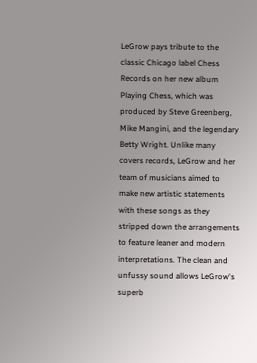LeGrow pays tribute to the classic Chicago label Chess Records on her new album Playing Chess, which was produced by Steve Greenberg, Mike Mangini, and the legendary Betty Wright. Unlike many covers records, LeGrow and her team of musicians aimed to make new artistic statements with these songs as they stripped down the arrangements to feature leaner and modern interpretations. The clean and unfussy sound allows LeGrow's superb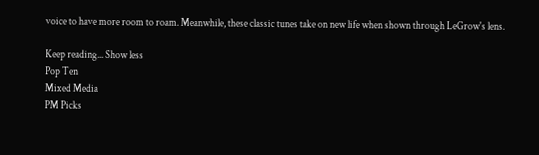voice to have more room to roam. Meanwhile, these classic tunes take on new life when shown through LeGrow's lens.

Keep reading... Show less
Pop Ten
Mixed Media
PM Picks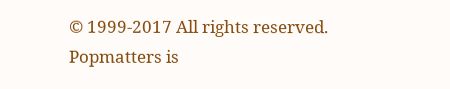© 1999-2017 All rights reserved.
Popmatters is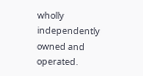wholly independently owned and operated.